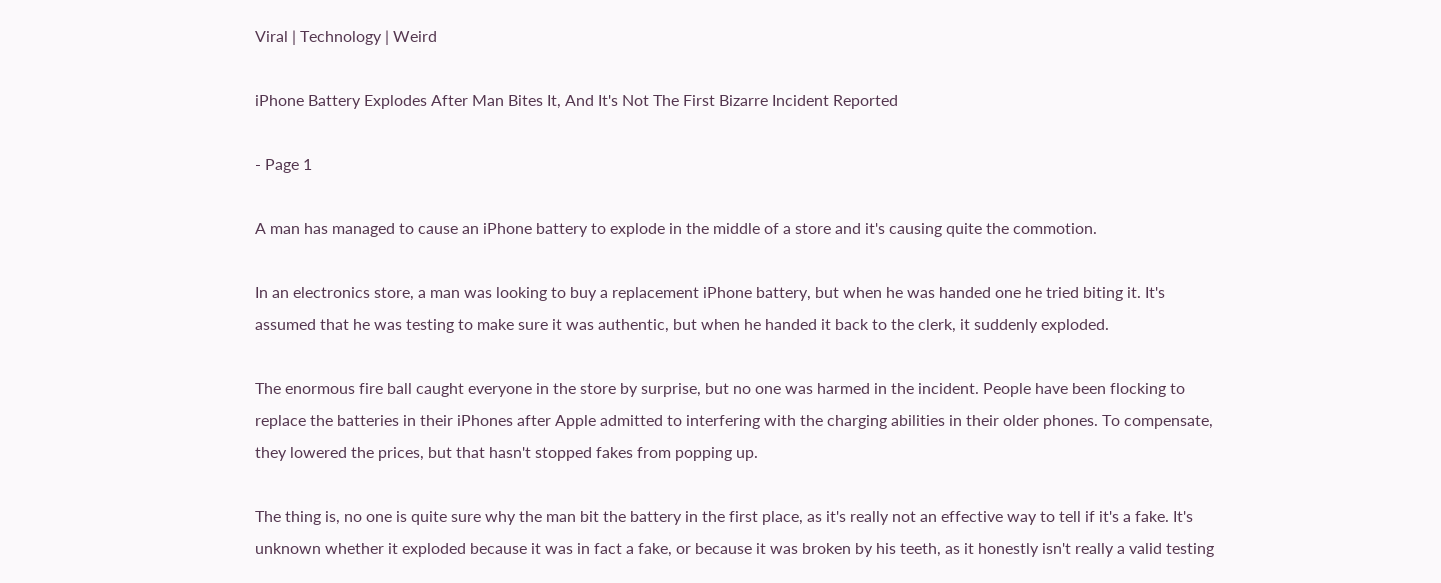Viral | Technology | Weird

iPhone Battery Explodes After Man Bites It, And It's Not The First Bizarre Incident Reported

- Page 1

A man has managed to cause an iPhone battery to explode in the middle of a store and it's causing quite the commotion.

In an electronics store, a man was looking to buy a replacement iPhone battery, but when he was handed one he tried biting it. It's assumed that he was testing to make sure it was authentic, but when he handed it back to the clerk, it suddenly exploded.

The enormous fire ball caught everyone in the store by surprise, but no one was harmed in the incident. People have been flocking to replace the batteries in their iPhones after Apple admitted to interfering with the charging abilities in their older phones. To compensate, they lowered the prices, but that hasn't stopped fakes from popping up.

The thing is, no one is quite sure why the man bit the battery in the first place, as it's really not an effective way to tell if it's a fake. It's unknown whether it exploded because it was in fact a fake, or because it was broken by his teeth, as it honestly isn't really a valid testing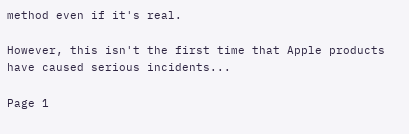method even if it's real.

However, this isn't the first time that Apple products have caused serious incidents...

Page 1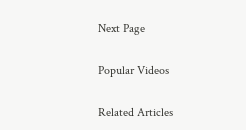Next Page

Popular Videos

Related Articles